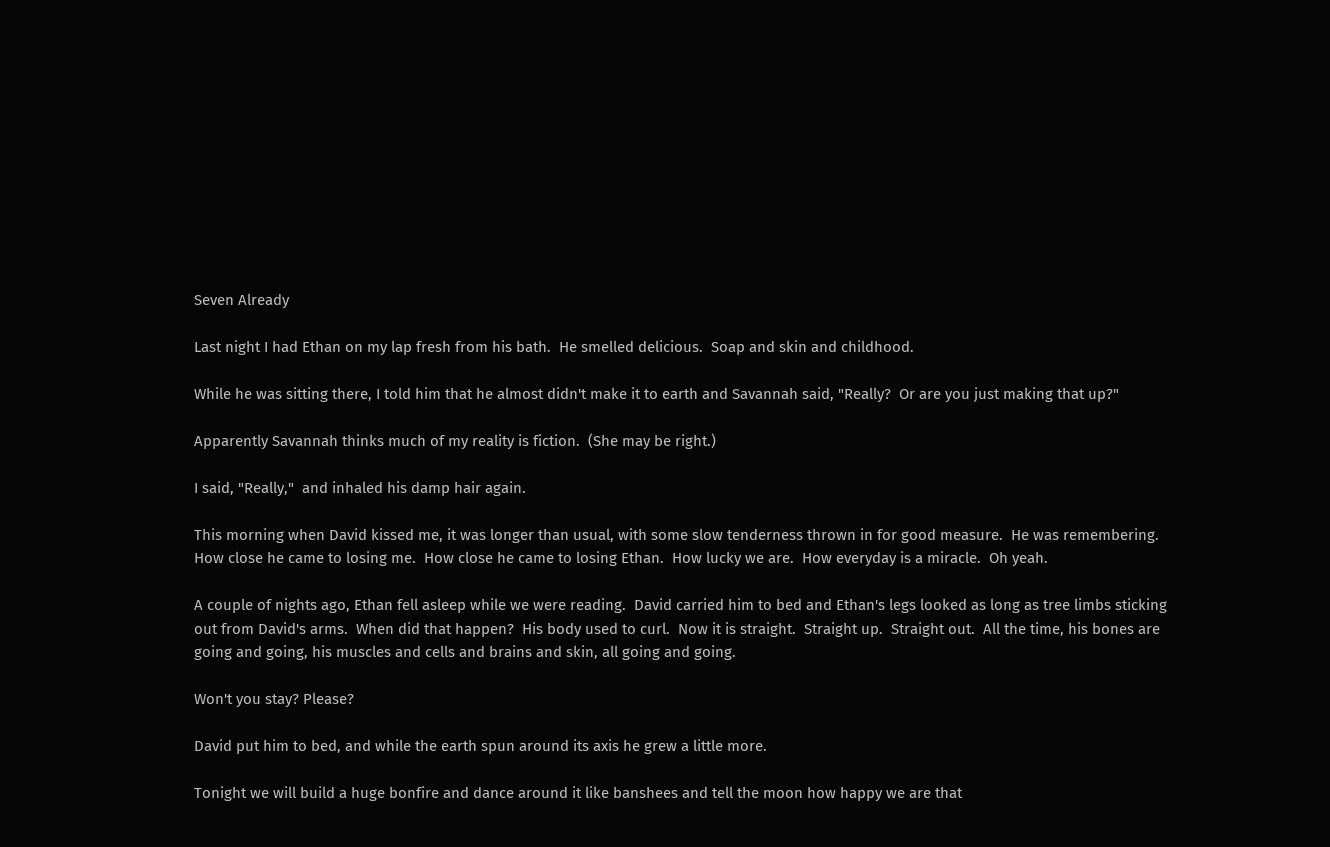Seven Already

Last night I had Ethan on my lap fresh from his bath.  He smelled delicious.  Soap and skin and childhood.

While he was sitting there, I told him that he almost didn't make it to earth and Savannah said, "Really?  Or are you just making that up?"

Apparently Savannah thinks much of my reality is fiction.  (She may be right.)

I said, "Really,"  and inhaled his damp hair again.

This morning when David kissed me, it was longer than usual, with some slow tenderness thrown in for good measure.  He was remembering.  How close he came to losing me.  How close he came to losing Ethan.  How lucky we are.  How everyday is a miracle.  Oh yeah.

A couple of nights ago, Ethan fell asleep while we were reading.  David carried him to bed and Ethan's legs looked as long as tree limbs sticking out from David's arms.  When did that happen?  His body used to curl.  Now it is straight.  Straight up.  Straight out.  All the time, his bones are going and going, his muscles and cells and brains and skin, all going and going.

Won't you stay? Please?

David put him to bed, and while the earth spun around its axis he grew a little more.

Tonight we will build a huge bonfire and dance around it like banshees and tell the moon how happy we are that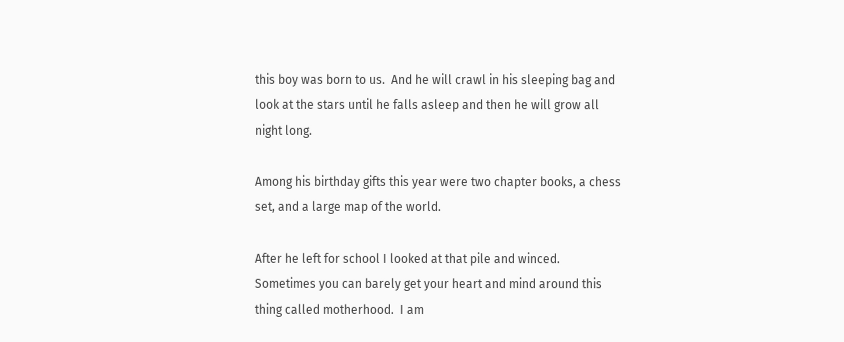this boy was born to us.  And he will crawl in his sleeping bag and look at the stars until he falls asleep and then he will grow all night long.

Among his birthday gifts this year were two chapter books, a chess set, and a large map of the world.

After he left for school I looked at that pile and winced.  Sometimes you can barely get your heart and mind around this thing called motherhood.  I am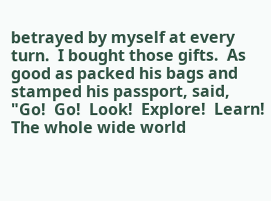betrayed by myself at every turn.  I bought those gifts.  As good as packed his bags and stamped his passport, said, "Go!  Go!  Look!  Explore!  Learn!  The whole wide world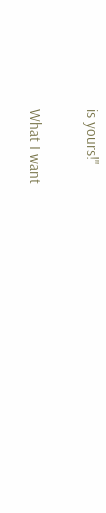is yours!"

What I want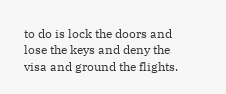to do is lock the doors and lose the keys and deny the visa and ground the flights.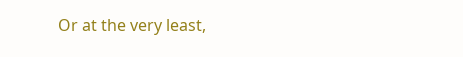Or at the very least,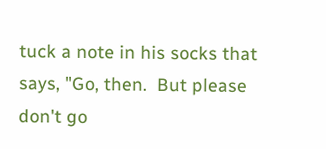tuck a note in his socks that says, "Go, then.  But please don't go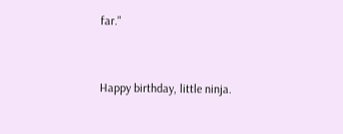far."


Happy birthday, little ninja.